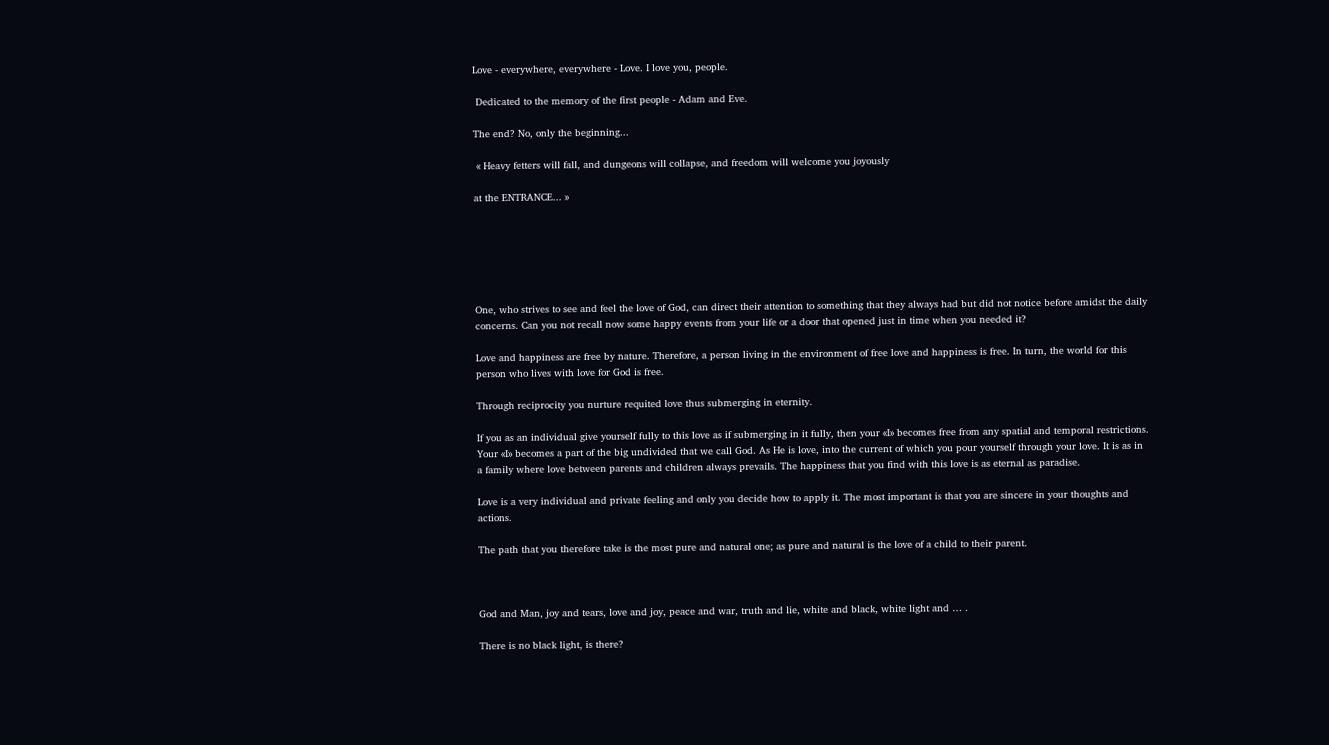Love - everywhere, everywhere - Love. I love you, people.

 Dedicated to the memory of the first people - Adam and Eve.

The end? No, only the beginning...

 « Heavy fetters will fall, and dungeons will collapse, and freedom will welcome you joyously

at the ENTRANCE... »






One, who strives to see and feel the love of God, can direct their attention to something that they always had but did not notice before amidst the daily concerns. Can you not recall now some happy events from your life or a door that opened just in time when you needed it?

Love and happiness are free by nature. Therefore, a person living in the environment of free love and happiness is free. In turn, the world for this person who lives with love for God is free.

Through reciprocity you nurture requited love thus submerging in eternity.

If you as an individual give yourself fully to this love as if submerging in it fully, then your «I» becomes free from any spatial and temporal restrictions. Your «I» becomes a part of the big undivided that we call God. As He is love, into the current of which you pour yourself through your love. It is as in a family where love between parents and children always prevails. The happiness that you find with this love is as eternal as paradise.

Love is a very individual and private feeling and only you decide how to apply it. The most important is that you are sincere in your thoughts and actions.

The path that you therefore take is the most pure and natural one; as pure and natural is the love of a child to their parent.



God and Man, joy and tears, love and joy, peace and war, truth and lie, white and black, white light and … .

There is no black light, is there?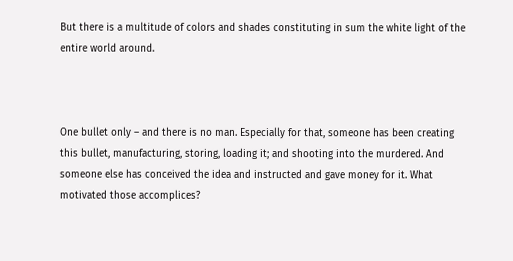But there is a multitude of colors and shades constituting in sum the white light of the entire world around.



One bullet only – and there is no man. Especially for that, someone has been creating this bullet, manufacturing, storing, loading it; and shooting into the murdered. And someone else has conceived the idea and instructed and gave money for it. What motivated those accomplices?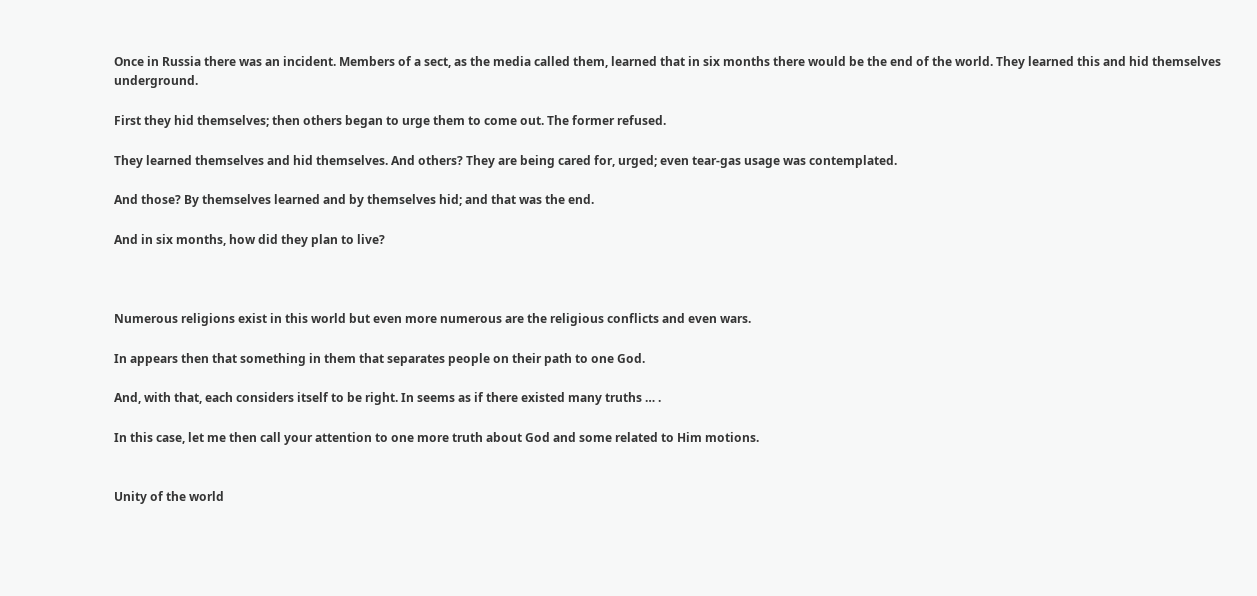Once in Russia there was an incident. Members of a sect, as the media called them, learned that in six months there would be the end of the world. They learned this and hid themselves underground.

First they hid themselves; then others began to urge them to come out. The former refused.

They learned themselves and hid themselves. And others? They are being cared for, urged; even tear-gas usage was contemplated.

And those? By themselves learned and by themselves hid; and that was the end.

And in six months, how did they plan to live?



Numerous religions exist in this world but even more numerous are the religious conflicts and even wars.

In appears then that something in them that separates people on their path to one God.

And, with that, each considers itself to be right. In seems as if there existed many truths … .

In this case, let me then call your attention to one more truth about God and some related to Him motions.


Unity of the world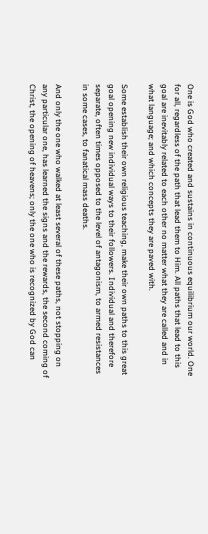One is God who created and sustains in continuous equilibrium our world. One for all, regardless of the path that lead them to Him. All paths that lead to this goal are inevitably related to each other no matter what they are called and in what language; and which concepts they are paved with.

Some establish their own religious teaching, make their own paths to this great goal opening new individual ways to their followers. Individual and therefore separate, often times opposed to the level of antagonism, to armed resistances in some cases, to fanatical mass deaths.

And only the one who walked at least several of these paths, not stopping on any particular one, has learned the signs and the rewards, the second coming of Christ, the opening of heavens; only the one who is recognized by God can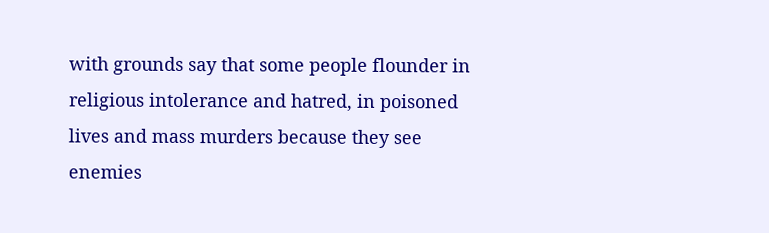with grounds say that some people flounder in religious intolerance and hatred, in poisoned lives and mass murders because they see enemies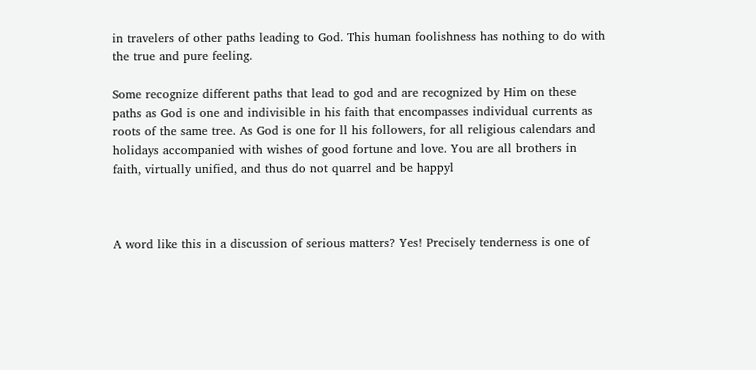in travelers of other paths leading to God. This human foolishness has nothing to do with the true and pure feeling.

Some recognize different paths that lead to god and are recognized by Him on these paths as God is one and indivisible in his faith that encompasses individual currents as roots of the same tree. As God is one for ll his followers, for all religious calendars and holidays accompanied with wishes of good fortune and love. You are all brothers in faith, virtually unified, and thus do not quarrel and be happyl



A word like this in a discussion of serious matters? Yes! Precisely tenderness is one of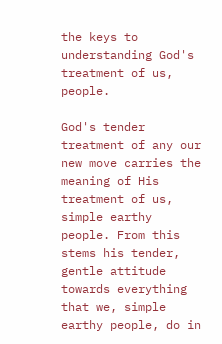the keys to understanding God's treatment of us, people.

God's tender treatment of any our new move carries the meaning of His treatment of us, simple earthy people. From this stems his tender, gentle attitude towards everything that we, simple earthy people, do in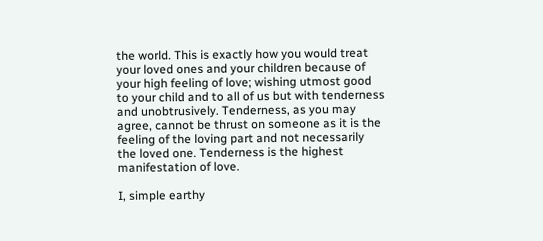the world. This is exactly how you would treat your loved ones and your children because of your high feeling of love; wishing utmost good to your child and to all of us but with tenderness and unobtrusively. Tenderness, as you may agree, cannot be thrust on someone as it is the feeling of the loving part and not necessarily the loved one. Tenderness is the highest manifestation of love.

I, simple earthy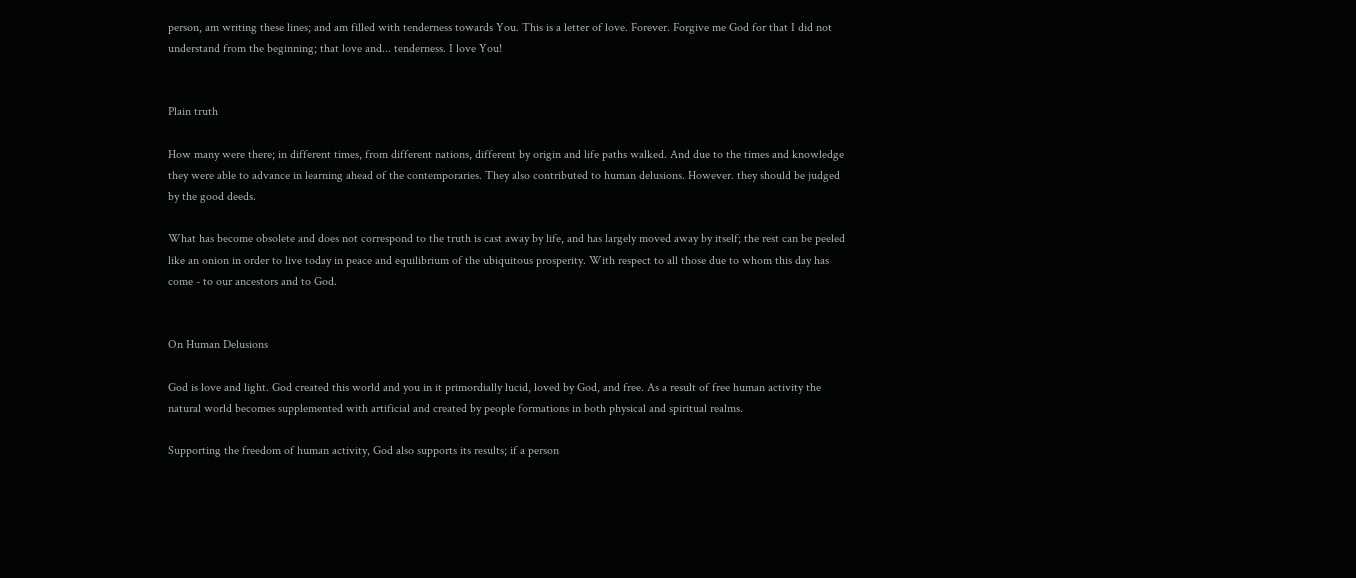person, am writing these lines; and am filled with tenderness towards You. This is a letter of love. Forever. Forgive me God for that I did not understand from the beginning; that love and... tenderness. I love You!


Plain truth

How many were there; in different times, from different nations, different by origin and life paths walked. And due to the times and knowledge they were able to advance in learning ahead of the contemporaries. They also contributed to human delusions. However. they should be judged by the good deeds.

What has become obsolete and does not correspond to the truth is cast away by life, and has largely moved away by itself; the rest can be peeled like an onion in order to live today in peace and equilibrium of the ubiquitous prosperity. With respect to all those due to whom this day has come - to our ancestors and to God.


On Human Delusions

God is love and light. God created this world and you in it primordially lucid, loved by God, and free. As a result of free human activity the natural world becomes supplemented with artificial and created by people formations in both physical and spiritual realms.

Supporting the freedom of human activity, God also supports its results; if a person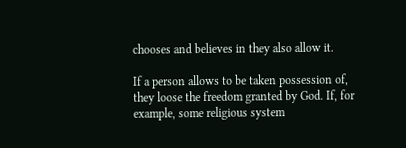chooses and believes in they also allow it.

If a person allows to be taken possession of, they loose the freedom granted by God. If, for example, some religious system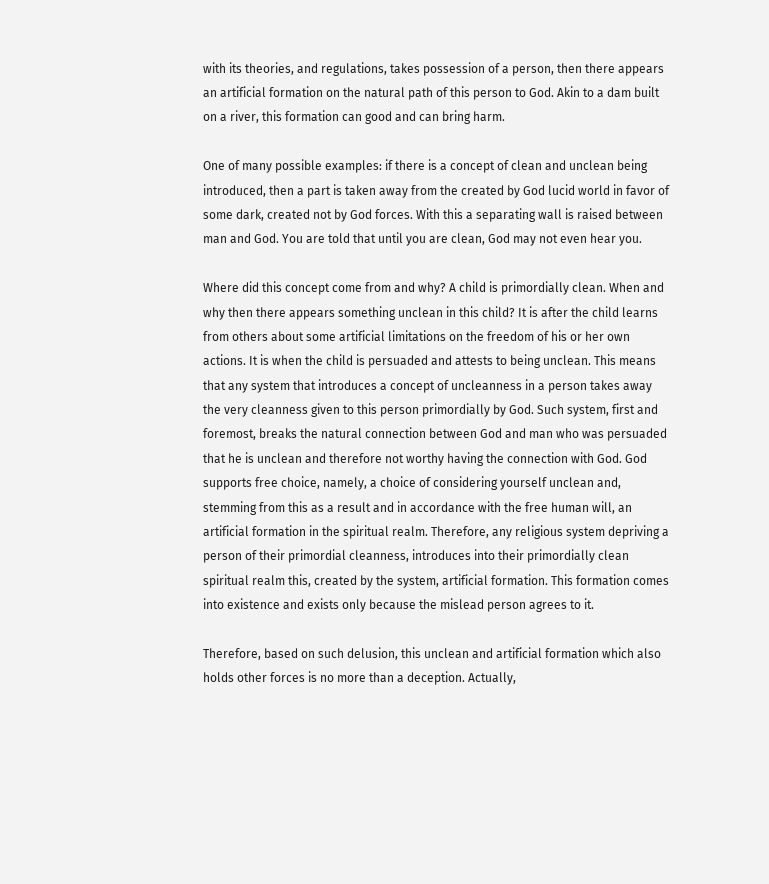with its theories, and regulations, takes possession of a person, then there appears an artificial formation on the natural path of this person to God. Akin to a dam built on a river, this formation can good and can bring harm.

One of many possible examples: if there is a concept of clean and unclean being introduced, then a part is taken away from the created by God lucid world in favor of some dark, created not by God forces. With this a separating wall is raised between man and God. You are told that until you are clean, God may not even hear you.

Where did this concept come from and why? A child is primordially clean. When and why then there appears something unclean in this child? It is after the child learns from others about some artificial limitations on the freedom of his or her own actions. It is when the child is persuaded and attests to being unclean. This means that any system that introduces a concept of uncleanness in a person takes away the very cleanness given to this person primordially by God. Such system, first and foremost, breaks the natural connection between God and man who was persuaded that he is unclean and therefore not worthy having the connection with God. God supports free choice, namely, a choice of considering yourself unclean and, stemming from this as a result and in accordance with the free human will, an artificial formation in the spiritual realm. Therefore, any religious system depriving a person of their primordial cleanness, introduces into their primordially clean spiritual realm this, created by the system, artificial formation. This formation comes into existence and exists only because the mislead person agrees to it.

Therefore, based on such delusion, this unclean and artificial formation which also holds other forces is no more than a deception. Actually,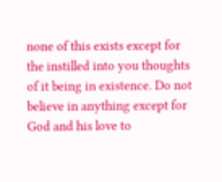none of this exists except for the instilled into you thoughts of it being in existence. Do not believe in anything except for God and his love to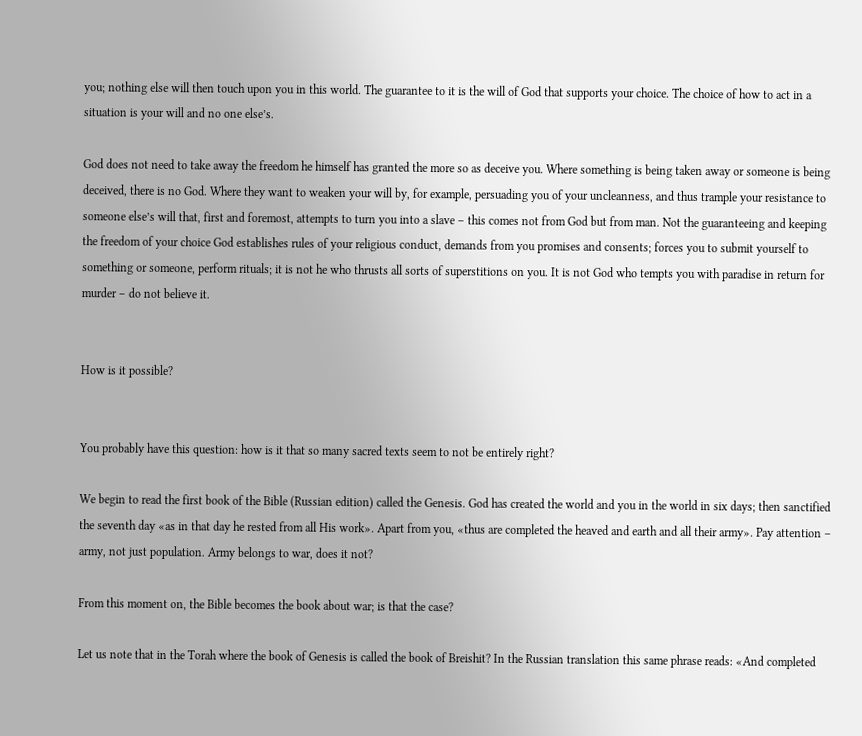you; nothing else will then touch upon you in this world. The guarantee to it is the will of God that supports your choice. The choice of how to act in a situation is your will and no one else’s.

God does not need to take away the freedom he himself has granted the more so as deceive you. Where something is being taken away or someone is being deceived, there is no God. Where they want to weaken your will by, for example, persuading you of your uncleanness, and thus trample your resistance to someone else’s will that, first and foremost, attempts to turn you into a slave – this comes not from God but from man. Not the guaranteeing and keeping the freedom of your choice God establishes rules of your religious conduct, demands from you promises and consents; forces you to submit yourself to something or someone, perform rituals; it is not he who thrusts all sorts of superstitions on you. It is not God who tempts you with paradise in return for murder – do not believe it.


How is it possible?


You probably have this question: how is it that so many sacred texts seem to not be entirely right?

We begin to read the first book of the Bible (Russian edition) called the Genesis. God has created the world and you in the world in six days; then sanctified the seventh day «as in that day he rested from all His work». Apart from you, «thus are completed the heaved and earth and all their army». Pay attention – army, not just population. Army belongs to war, does it not?

From this moment on, the Bible becomes the book about war; is that the case?

Let us note that in the Torah where the book of Genesis is called the book of Breishit? In the Russian translation this same phrase reads: «And completed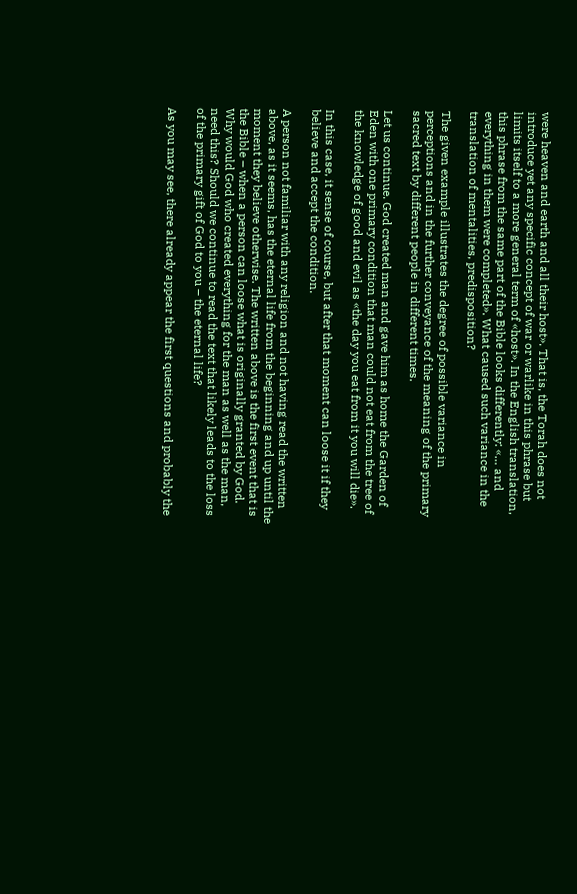were heaven and earth and all their host». That is, the Torah does not introduce yet any specific concept of war or warlike in this phrase but limits itself to a more general term of «host». In the English translation, this phrase from the same part of the Bible looks differently: «… and everything in them were completed». What caused such variance in the translation of mentalities, predisposition?

The given example illustrates the degree of possible variance in perceptions and in the further conveyance of the meaning of the primary sacred text by different people in different times.

Let us continue. God created man and gave him as home the Garden of Eden with one primary condition that man could not eat from the tree of the knowledge of good and evil as «the day you eat from it you will die».

In this case, it sense of course, but after that moment can loose it if they believe and accept the condition.

A person not familiar with any religion and not having read the written above, as it seems, has the eternal life from the beginning and up until the moment they believe otherwise. The written above is the first event that is the Bible – when a person can loose what is originally granted by God. Why would God who created everything for the man as well as the man, need this? Should we continue to read the text that likely leads to the loss of the primary gift of God to you – the eternal life?

As you may see, there already appear the first questions and probably the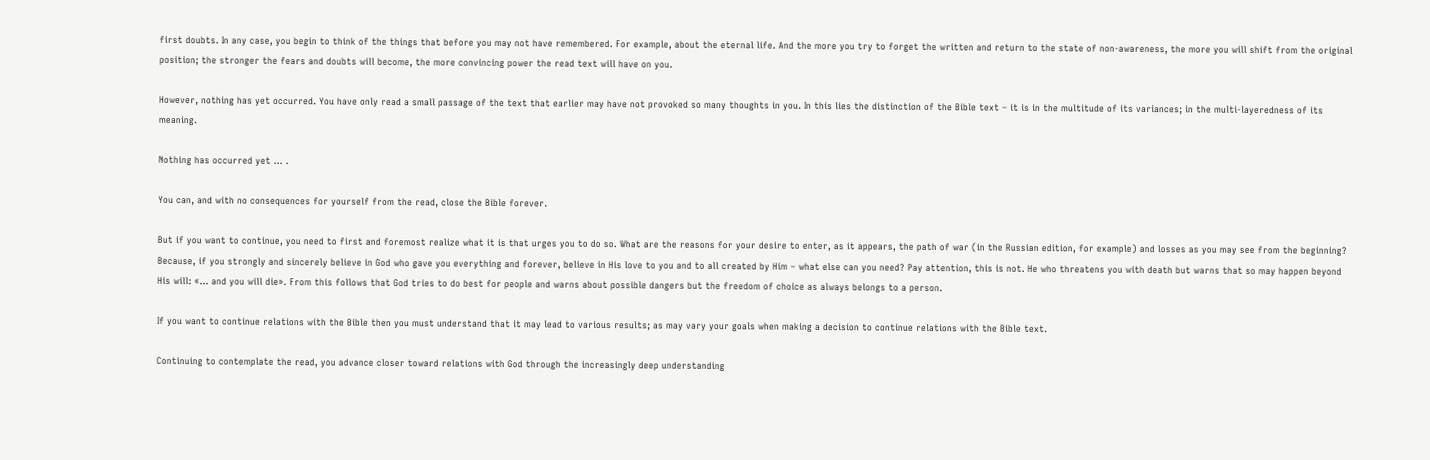first doubts. In any case, you begin to think of the things that before you may not have remembered. For example, about the eternal life. And the more you try to forget the written and return to the state of non-awareness, the more you will shift from the original position; the stronger the fears and doubts will become, the more convincing power the read text will have on you.

However, nothing has yet occurred. You have only read a small passage of the text that earlier may have not provoked so many thoughts in you. In this lies the distinction of the Bible text – it is in the multitude of its variances; in the multi-layeredness of its meaning.

Nothing has occurred yet … .

You can, and with no consequences for yourself from the read, close the Bible forever.

But if you want to continue, you need to first and foremost realize what it is that urges you to do so. What are the reasons for your desire to enter, as it appears, the path of war (in the Russian edition, for example) and losses as you may see from the beginning? Because, if you strongly and sincerely believe in God who gave you everything and forever, believe in His love to you and to all created by Him – what else can you need? Pay attention, this is not. He who threatens you with death but warns that so may happen beyond His will: «… and you will die». From this follows that God tries to do best for people and warns about possible dangers but the freedom of choice as always belongs to a person.

If you want to continue relations with the Bible then you must understand that it may lead to various results; as may vary your goals when making a decision to continue relations with the Bible text.

Continuing to contemplate the read, you advance closer toward relations with God through the increasingly deep understanding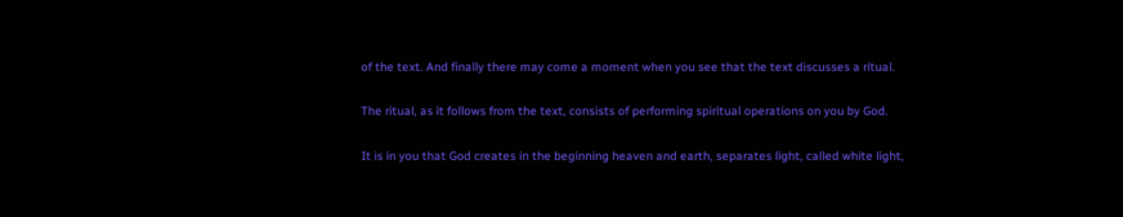of the text. And finally there may come a moment when you see that the text discusses a ritual.

The ritual, as it follows from the text, consists of performing spiritual operations on you by God.

It is in you that God creates in the beginning heaven and earth, separates light, called white light,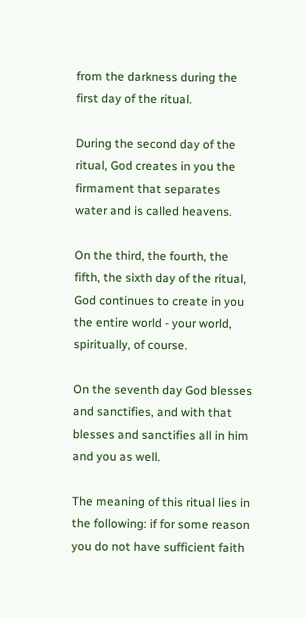from the darkness during the first day of the ritual.

During the second day of the ritual, God creates in you the firmament that separates water and is called heavens.

On the third, the fourth, the fifth, the sixth day of the ritual, God continues to create in you the entire world - your world, spiritually, of course.

On the seventh day God blesses and sanctifies, and with that blesses and sanctifies all in him and you as well.

The meaning of this ritual lies in the following: if for some reason you do not have sufficient faith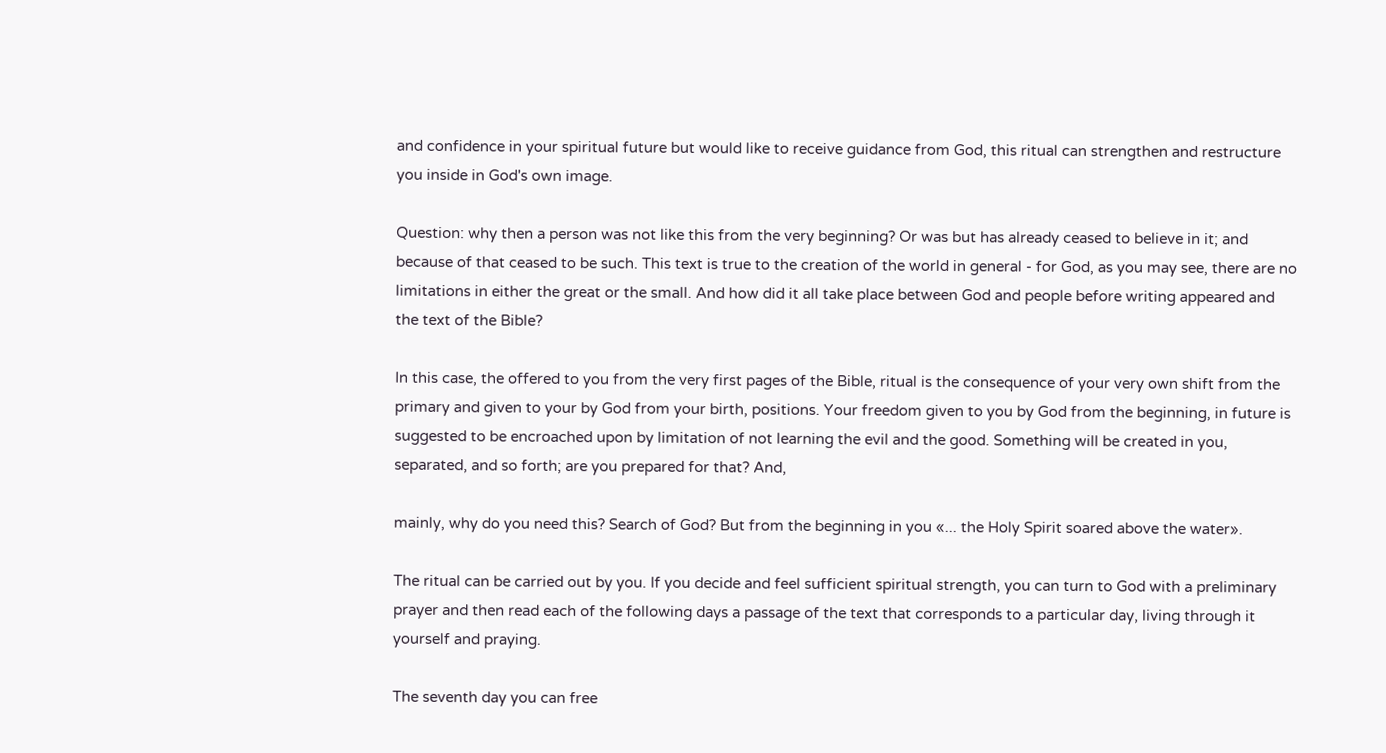and confidence in your spiritual future but would like to receive guidance from God, this ritual can strengthen and restructure you inside in God's own image.

Question: why then a person was not like this from the very beginning? Or was but has already ceased to believe in it; and because of that ceased to be such. This text is true to the creation of the world in general - for God, as you may see, there are no limitations in either the great or the small. And how did it all take place between God and people before writing appeared and the text of the Bible?

In this case, the offered to you from the very first pages of the Bible, ritual is the consequence of your very own shift from the primary and given to your by God from your birth, positions. Your freedom given to you by God from the beginning, in future is suggested to be encroached upon by limitation of not learning the evil and the good. Something will be created in you, separated, and so forth; are you prepared for that? And,

mainly, why do you need this? Search of God? But from the beginning in you «... the Holy Spirit soared above the water».

The ritual can be carried out by you. If you decide and feel sufficient spiritual strength, you can turn to God with a preliminary prayer and then read each of the following days a passage of the text that corresponds to a particular day, living through it yourself and praying.

The seventh day you can free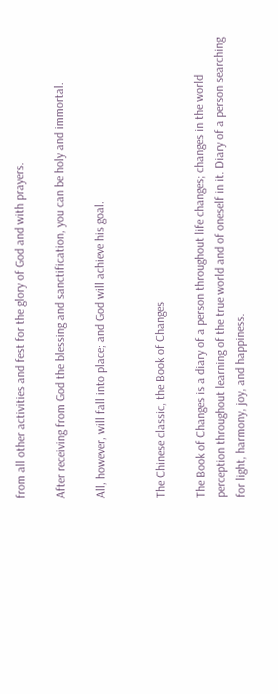from all other activities and fest for the glory of God and with prayers.

After receiving from God the blessing and sanctification, you can be holy and immortal.

All, however, will fall into place; and God will achieve his goal.


The Chinese classic, the Book of Changes

The Book of Changes is a diary of a person throughout life changes; changes in the world perception throughout learning of the true world and of oneself in it. Diary of a person searching for light, harmony, joy, and happiness.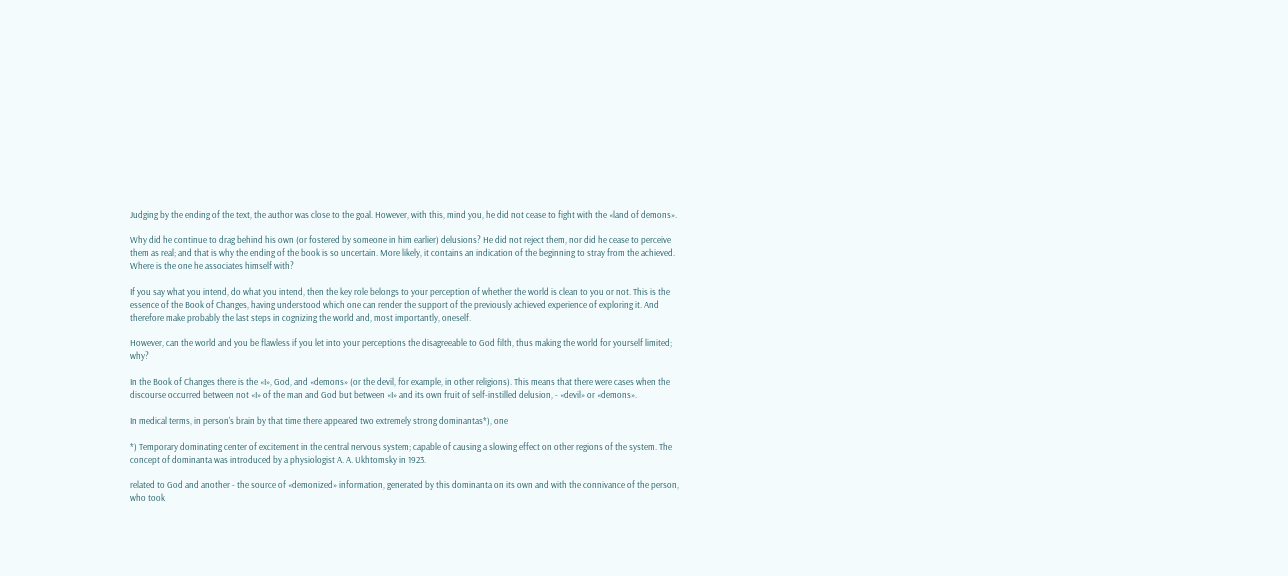Judging by the ending of the text, the author was close to the goal. However, with this, mind you, he did not cease to fight with the «land of demons».

Why did he continue to drag behind his own (or fostered by someone in him earlier) delusions? He did not reject them, nor did he cease to perceive them as real; and that is why the ending of the book is so uncertain. More likely, it contains an indication of the beginning to stray from the achieved. Where is the one he associates himself with?

If you say what you intend, do what you intend, then the key role belongs to your perception of whether the world is clean to you or not. This is the essence of the Book of Changes, having understood which one can render the support of the previously achieved experience of exploring it. And therefore make probably the last steps in cognizing the world and, most importantly, oneself.

However, can the world and you be flawless if you let into your perceptions the disagreeable to God filth, thus making the world for yourself limited; why?

In the Book of Changes there is the «I», God, and «demons» (or the devil, for example, in other religions). This means that there were cases when the discourse occurred between not «I» of the man and God but between «I» and its own fruit of self-instilled delusion, - «devil» or «demons».

In medical terms, in person's brain by that time there appeared two extremely strong dominantas*), one

*) Temporary dominating center of excitement in the central nervous system; capable of causing a slowing effect on other regions of the system. The concept of dominanta was introduced by a physiologist A. A. Ukhtomsky in 1923.

related to God and another - the source of «demonized» information, generated by this dominanta on its own and with the connivance of the person, who took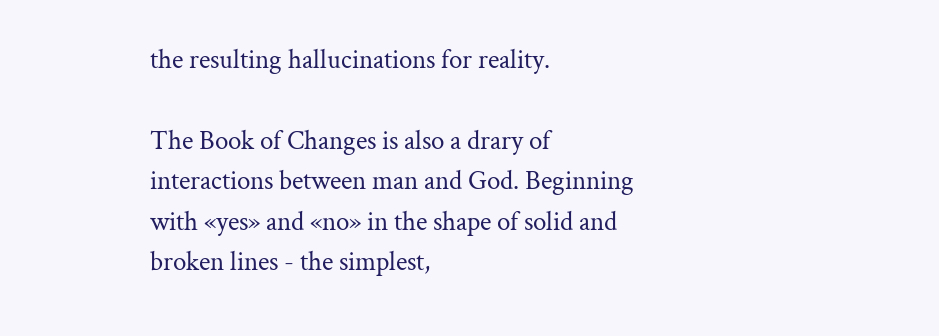the resulting hallucinations for reality.

The Book of Changes is also a drary of interactions between man and God. Beginning with «yes» and «no» in the shape of solid and broken lines - the simplest,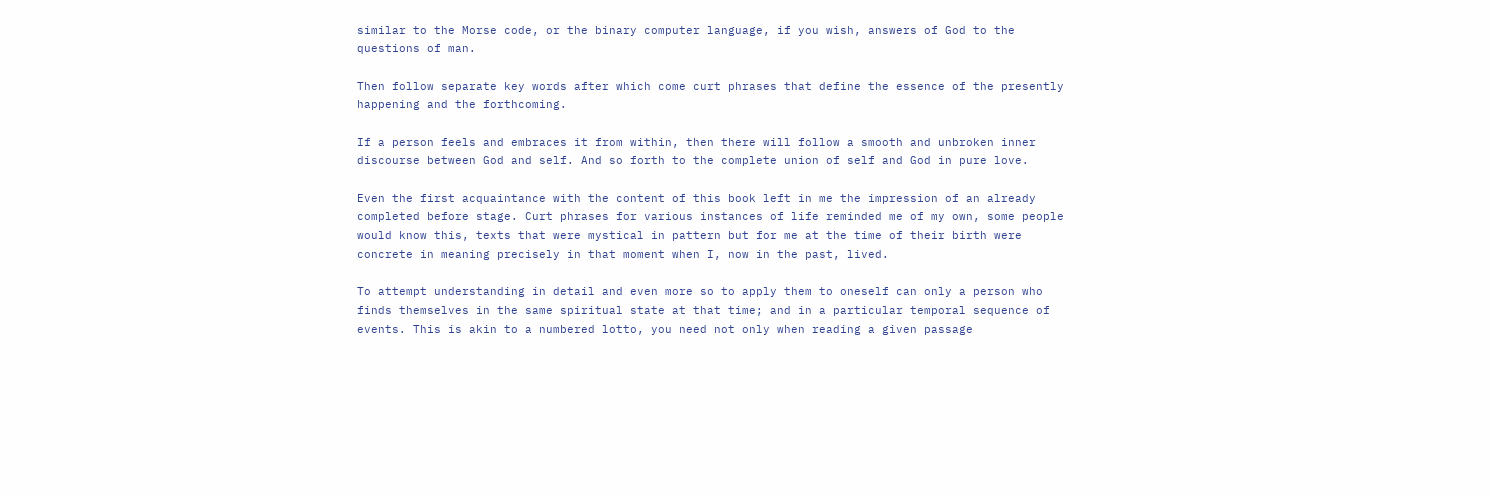similar to the Morse code, or the binary computer language, if you wish, answers of God to the questions of man.

Then follow separate key words after which come curt phrases that define the essence of the presently happening and the forthcoming.

If a person feels and embraces it from within, then there will follow a smooth and unbroken inner discourse between God and self. And so forth to the complete union of self and God in pure love.

Even the first acquaintance with the content of this book left in me the impression of an already completed before stage. Curt phrases for various instances of life reminded me of my own, some people would know this, texts that were mystical in pattern but for me at the time of their birth were concrete in meaning precisely in that moment when I, now in the past, lived.

To attempt understanding in detail and even more so to apply them to oneself can only a person who finds themselves in the same spiritual state at that time; and in a particular temporal sequence of events. This is akin to a numbered lotto, you need not only when reading a given passage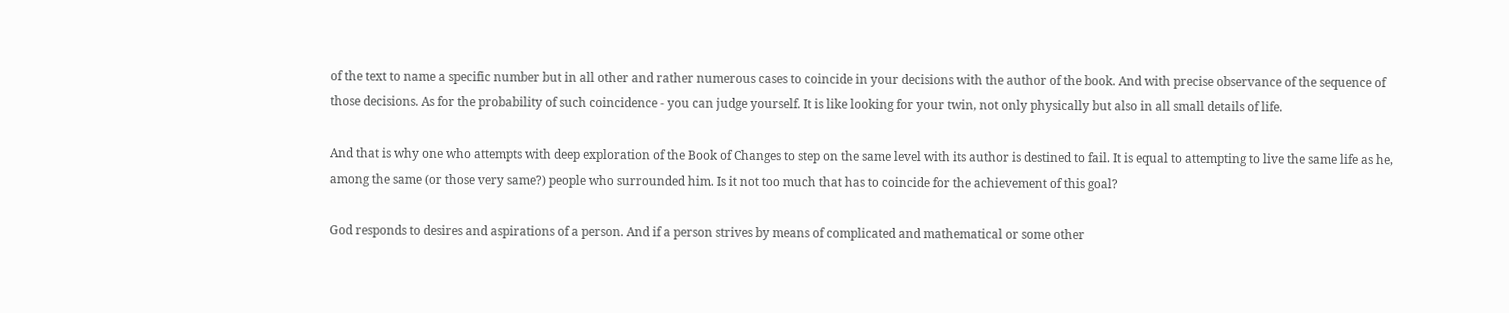of the text to name a specific number but in all other and rather numerous cases to coincide in your decisions with the author of the book. And with precise observance of the sequence of those decisions. As for the probability of such coincidence - you can judge yourself. It is like looking for your twin, not only physically but also in all small details of life.

And that is why one who attempts with deep exploration of the Book of Changes to step on the same level with its author is destined to fail. It is equal to attempting to live the same life as he, among the same (or those very same?) people who surrounded him. Is it not too much that has to coincide for the achievement of this goal?

God responds to desires and aspirations of a person. And if a person strives by means of complicated and mathematical or some other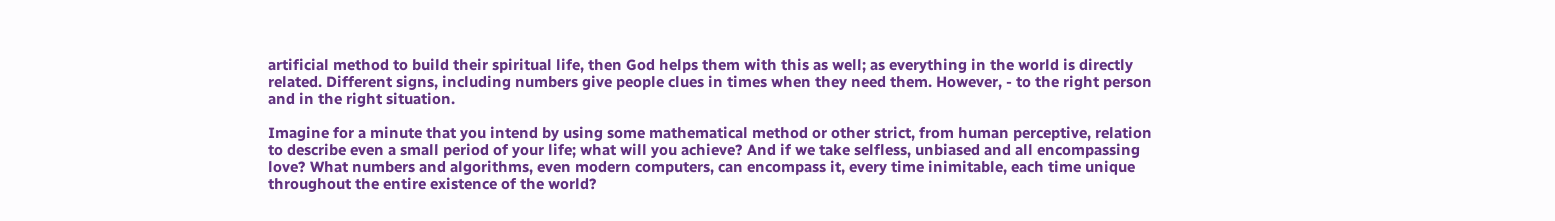artificial method to build their spiritual life, then God helps them with this as well; as everything in the world is directly related. Different signs, including numbers give people clues in times when they need them. However, - to the right person and in the right situation.

Imagine for a minute that you intend by using some mathematical method or other strict, from human perceptive, relation to describe even a small period of your life; what will you achieve? And if we take selfless, unbiased and all encompassing love? What numbers and algorithms, even modern computers, can encompass it, every time inimitable, each time unique throughout the entire existence of the world?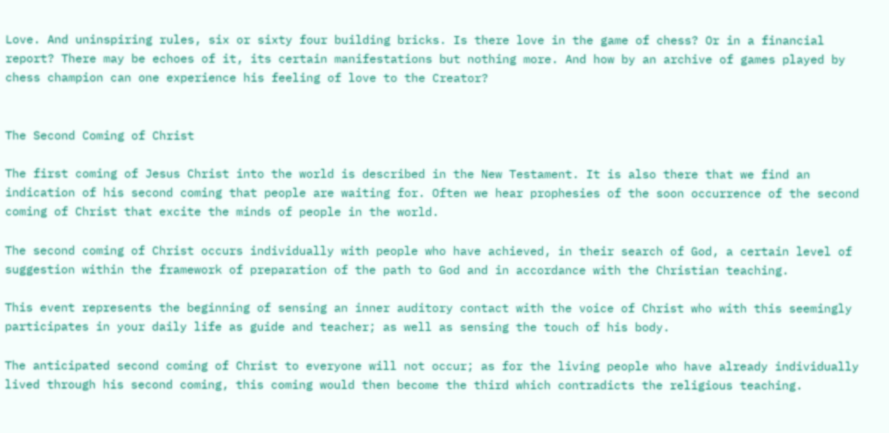Love. And uninspiring rules, six or sixty four building bricks. Is there love in the game of chess? Or in a financial report? There may be echoes of it, its certain manifestations but nothing more. And how by an archive of games played by chess champion can one experience his feeling of love to the Creator?


The Second Coming of Christ

The first coming of Jesus Christ into the world is described in the New Testament. It is also there that we find an indication of his second coming that people are waiting for. Often we hear prophesies of the soon occurrence of the second coming of Christ that excite the minds of people in the world.

The second coming of Christ occurs individually with people who have achieved, in their search of God, a certain level of suggestion within the framework of preparation of the path to God and in accordance with the Christian teaching.

This event represents the beginning of sensing an inner auditory contact with the voice of Christ who with this seemingly participates in your daily life as guide and teacher; as well as sensing the touch of his body.

The anticipated second coming of Christ to everyone will not occur; as for the living people who have already individually lived through his second coming, this coming would then become the third which contradicts the religious teaching.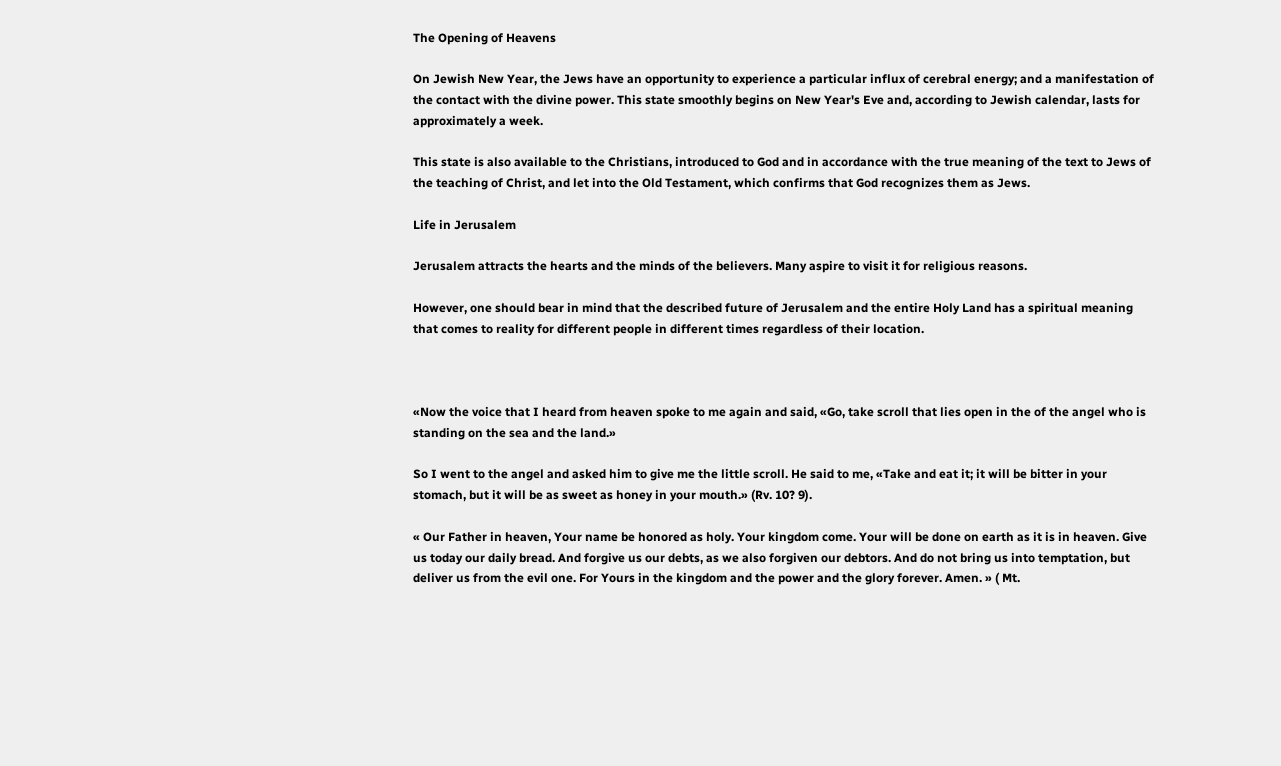The Opening of Heavens

On Jewish New Year, the Jews have an opportunity to experience a particular influx of cerebral energy; and a manifestation of the contact with the divine power. This state smoothly begins on New Year's Eve and, according to Jewish calendar, lasts for approximately a week.

This state is also available to the Christians, introduced to God and in accordance with the true meaning of the text to Jews of the teaching of Christ, and let into the Old Testament, which confirms that God recognizes them as Jews.

Life in Jerusalem

Jerusalem attracts the hearts and the minds of the believers. Many aspire to visit it for religious reasons.

However, one should bear in mind that the described future of Jerusalem and the entire Holy Land has a spiritual meaning that comes to reality for different people in different times regardless of their location.



«Now the voice that I heard from heaven spoke to me again and said, «Go, take scroll that lies open in the of the angel who is standing on the sea and the land.»

So I went to the angel and asked him to give me the little scroll. He said to me, «Take and eat it; it will be bitter in your stomach, but it will be as sweet as honey in your mouth.» (Rv. 10? 9).

« Our Father in heaven, Your name be honored as holy. Your kingdom come. Your will be done on earth as it is in heaven. Give us today our daily bread. And forgive us our debts, as we also forgiven our debtors. And do not bring us into temptation, but deliver us from the evil one. For Yours in the kingdom and the power and the glory forever. Amen. » ( Mt.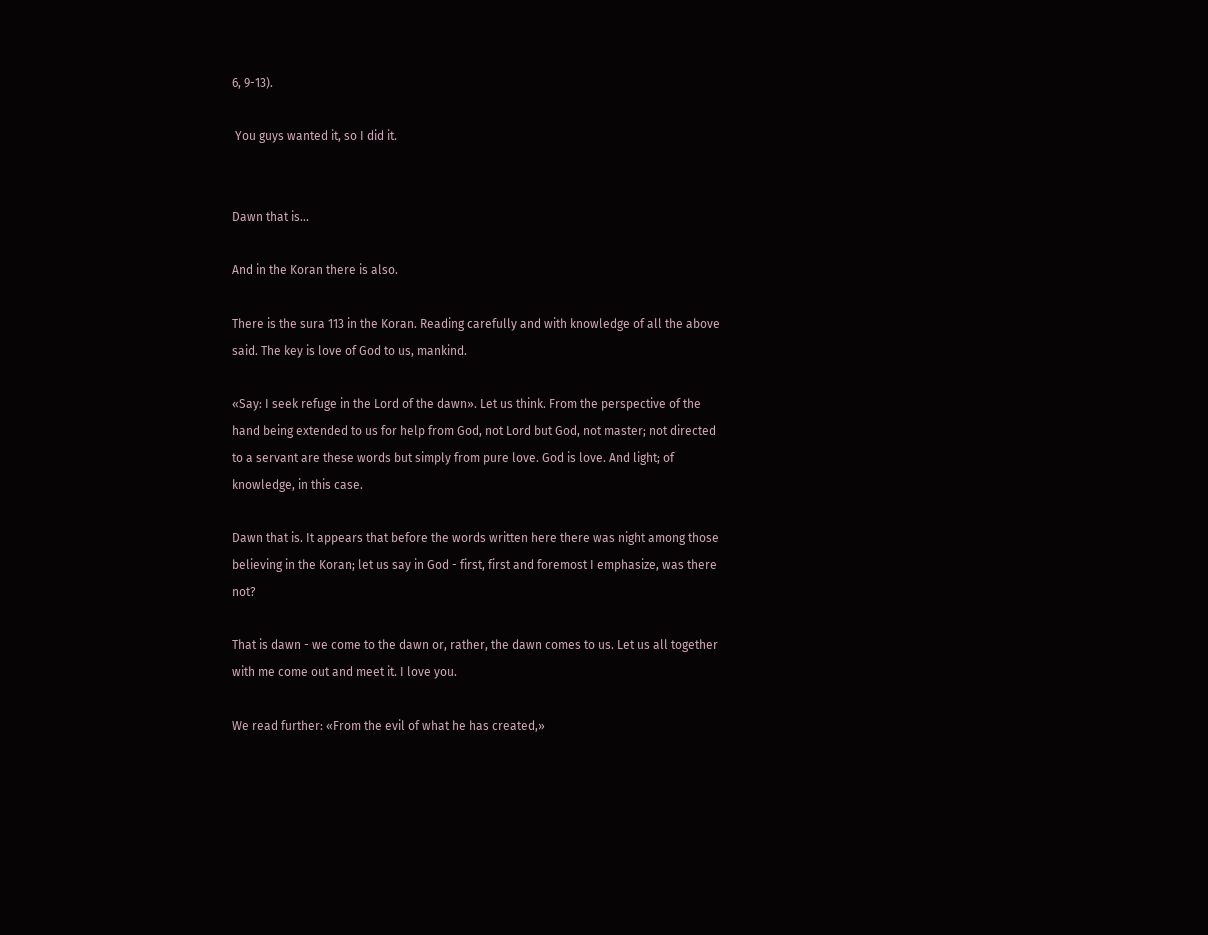6, 9-13).

 You guys wanted it, so I did it.


Dawn that is...

And in the Koran there is also.

There is the sura 113 in the Koran. Reading carefully and with knowledge of all the above said. The key is love of God to us, mankind.

«Say: I seek refuge in the Lord of the dawn». Let us think. From the perspective of the hand being extended to us for help from God, not Lord but God, not master; not directed to a servant are these words but simply from pure love. God is love. And light; of knowledge, in this case.

Dawn that is. It appears that before the words written here there was night among those believing in the Koran; let us say in God - first, first and foremost I emphasize, was there not?

That is dawn - we come to the dawn or, rather, the dawn comes to us. Let us all together with me come out and meet it. I love you.

We read further: «From the evil of what he has created,»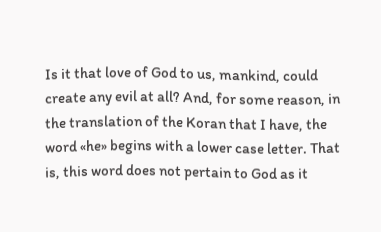Is it that love of God to us, mankind, could create any evil at all? And, for some reason, in the translation of the Koran that I have, the word «he» begins with a lower case letter. That is, this word does not pertain to God as it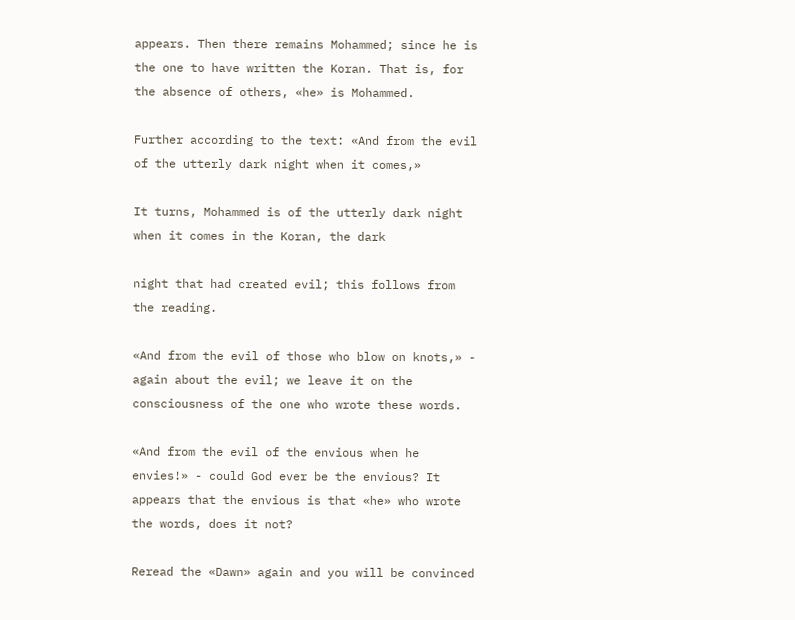appears. Then there remains Mohammed; since he is the one to have written the Koran. That is, for the absence of others, «he» is Mohammed.

Further according to the text: «And from the evil of the utterly dark night when it comes,»

It turns, Mohammed is of the utterly dark night when it comes in the Koran, the dark

night that had created evil; this follows from the reading.

«And from the evil of those who blow on knots,» - again about the evil; we leave it on the consciousness of the one who wrote these words.

«And from the evil of the envious when he envies!» - could God ever be the envious? It appears that the envious is that «he» who wrote the words, does it not?

Reread the «Dawn» again and you will be convinced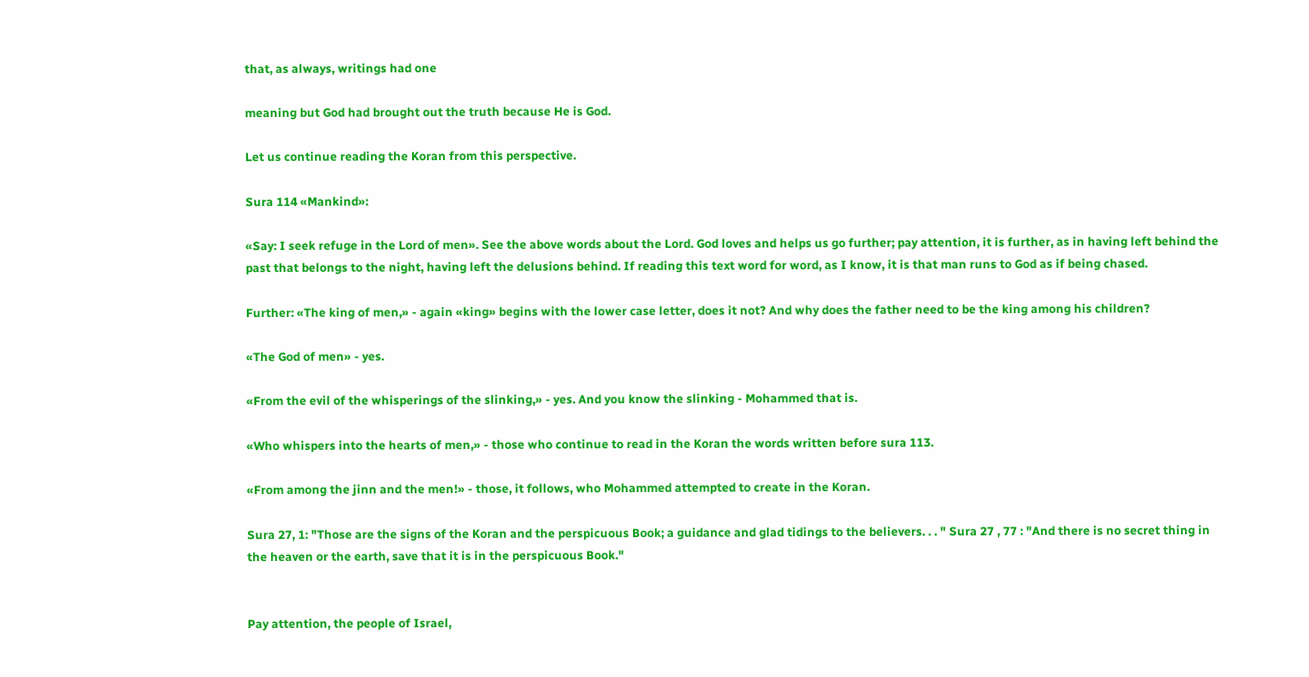that, as always, writings had one

meaning but God had brought out the truth because He is God.

Let us continue reading the Koran from this perspective.

Sura 114 «Mankind»:

«Say: I seek refuge in the Lord of men». See the above words about the Lord. God loves and helps us go further; pay attention, it is further, as in having left behind the past that belongs to the night, having left the delusions behind. If reading this text word for word, as I know, it is that man runs to God as if being chased.

Further: «The king of men,» - again «king» begins with the lower case letter, does it not? And why does the father need to be the king among his children?

«The God of men» - yes.

«From the evil of the whisperings of the slinking,» - yes. And you know the slinking - Mohammed that is.

«Who whispers into the hearts of men,» - those who continue to read in the Koran the words written before sura 113.

«From among the jinn and the men!» - those, it follows, who Mohammed attempted to create in the Koran.

Sura 27, 1: "Those are the signs of the Koran and the perspicuous Book; a guidance and glad tidings to the believers. . . " Sura 27 , 77 : "And there is no secret thing in the heaven or the earth, save that it is in the perspicuous Book."


Pay attention, the people of Israel,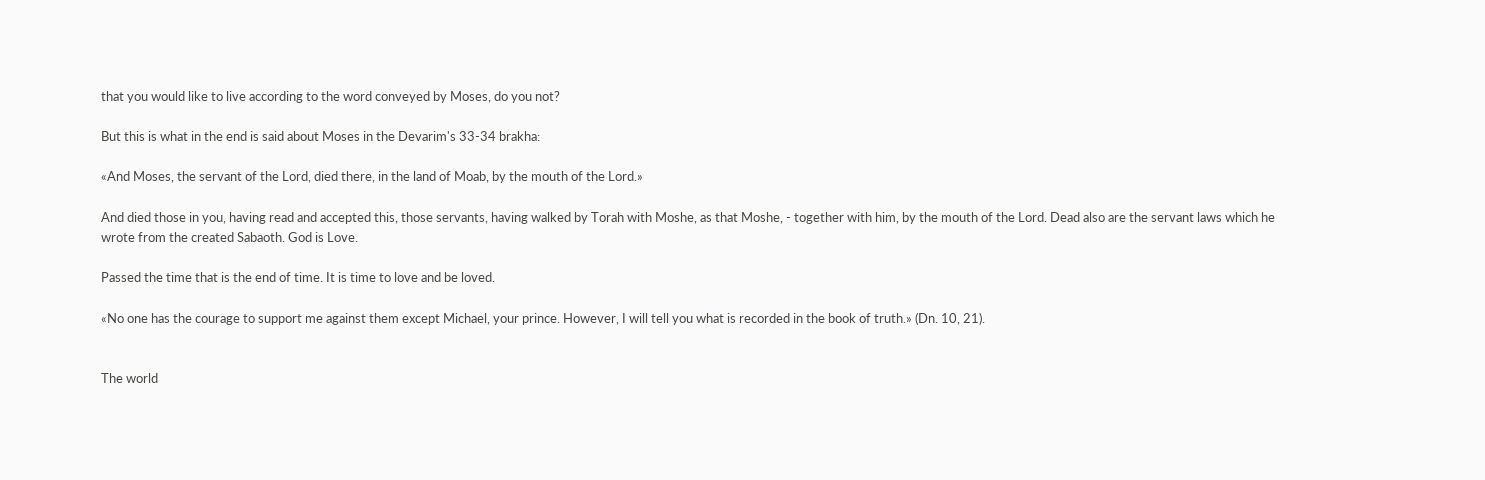that you would like to live according to the word conveyed by Moses, do you not?

But this is what in the end is said about Moses in the Devarim's 33-34 brakha:

«And Moses, the servant of the Lord, died there, in the land of Moab, by the mouth of the Lord.»

And died those in you, having read and accepted this, those servants, having walked by Torah with Moshe, as that Moshe, - together with him, by the mouth of the Lord. Dead also are the servant laws which he wrote from the created Sabaoth. God is Love.

Passed the time that is the end of time. It is time to love and be loved.

«No one has the courage to support me against them except Michael, your prince. However, I will tell you what is recorded in the book of truth.» (Dn. 10, 21).


The world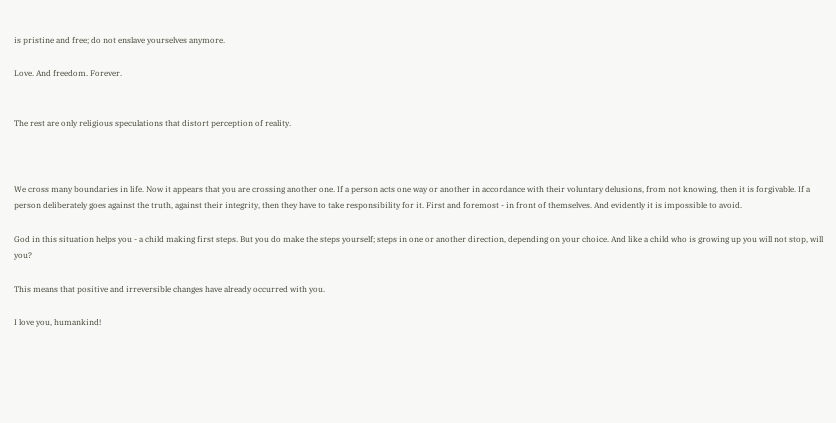is pristine and free; do not enslave yourselves anymore.

Love. And freedom. Forever.


The rest are only religious speculations that distort perception of reality.



We cross many boundaries in life. Now it appears that you are crossing another one. If a person acts one way or another in accordance with their voluntary delusions, from not knowing, then it is forgivable. If a person deliberately goes against the truth, against their integrity, then they have to take responsibility for it. First and foremost - in front of themselves. And evidently it is impossible to avoid.

God in this situation helps you - a child making first steps. But you do make the steps yourself; steps in one or another direction, depending on your choice. And like a child who is growing up you will not stop, will you?

This means that positive and irreversible changes have already occurred with you.

I love you, humankind!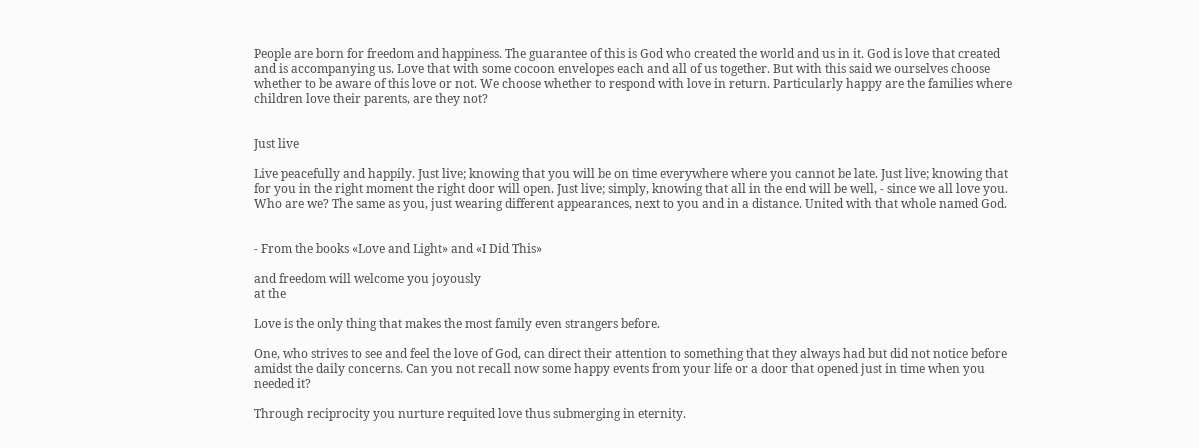People are born for freedom and happiness. The guarantee of this is God who created the world and us in it. God is love that created and is accompanying us. Love that with some cocoon envelopes each and all of us together. But with this said we ourselves choose whether to be aware of this love or not. We choose whether to respond with love in return. Particularly happy are the families where children love their parents, are they not?


Just live

Live peacefully and happily. Just live; knowing that you will be on time everywhere where you cannot be late. Just live; knowing that for you in the right moment the right door will open. Just live; simply, knowing that all in the end will be well, - since we all love you. Who are we? The same as you, just wearing different appearances, next to you and in a distance. United with that whole named God.


- From the books «Love and Light» and «I Did This»

and freedom will welcome you joyously
at the

Love is the only thing that makes the most family even strangers before.

One, who strives to see and feel the love of God, can direct their attention to something that they always had but did not notice before amidst the daily concerns. Can you not recall now some happy events from your life or a door that opened just in time when you needed it?

Through reciprocity you nurture requited love thus submerging in eternity.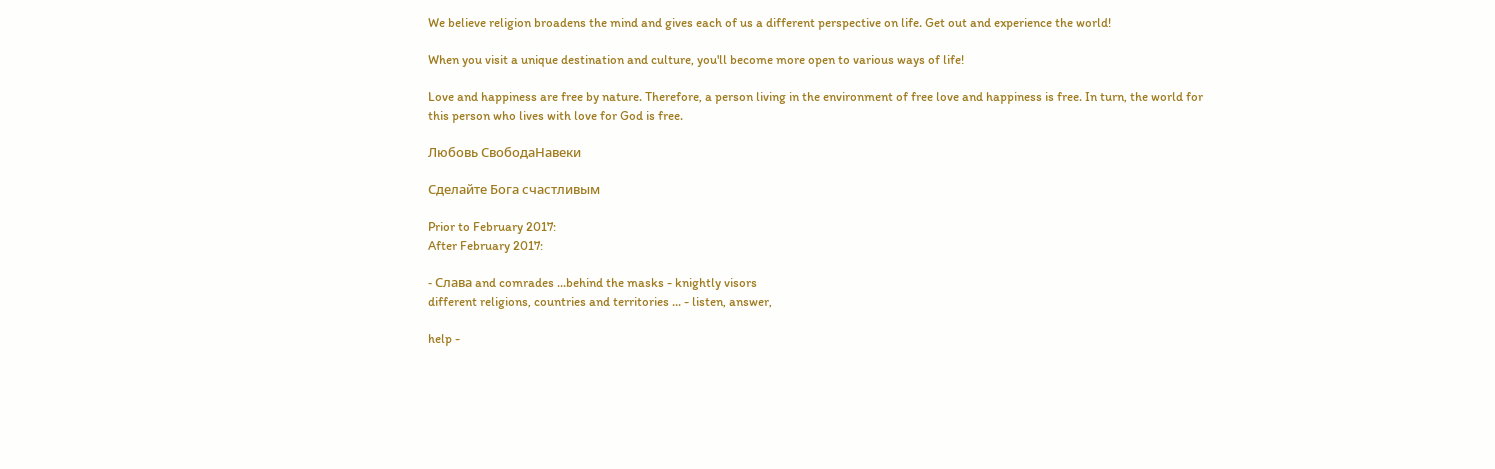We believe religion broadens the mind and gives each of us a different perspective on life. Get out and experience the world!

When you visit a unique destination and culture, you'll become more open to various ways of life!

Love and happiness are free by nature. Therefore, a person living in the environment of free love and happiness is free. In turn, the world for this person who lives with love for God is free.

Любовь СвободаНавеки

Сделайте Бога счастливым

Prior to February 2017:
After February 2017:

- Слава and comrades ...behind the masks - knightly visors
different religions, countries and territories ... - listen, answer,

help -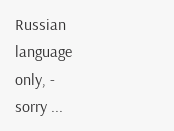Russian language only, - sorry ...